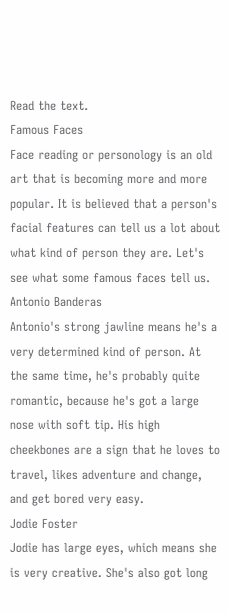Read the text.
Famous Faces
Face reading or personology is an old art that is becoming more and more popular. It is believed that a person's facial features can tell us a lot about what kind of person they are. Let's see what some famous faces tell us.
Antonio Banderas
Antonio's strong jawline means he's a very determined kind of person. At the same time, he's probably quite romantic, because he's got a large nose with soft tip. His high cheekbones are a sign that he loves to travel, likes adventure and change, and get bored very easy.
Jodie Foster
Jodie has large eyes, which means she is very creative. She's also got long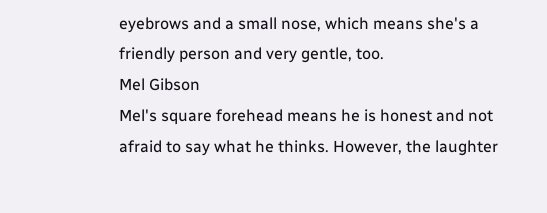eyebrows and a small nose, which means she's a friendly person and very gentle, too.
Mel Gibson
Mel's square forehead means he is honest and not afraid to say what he thinks. However, the laughter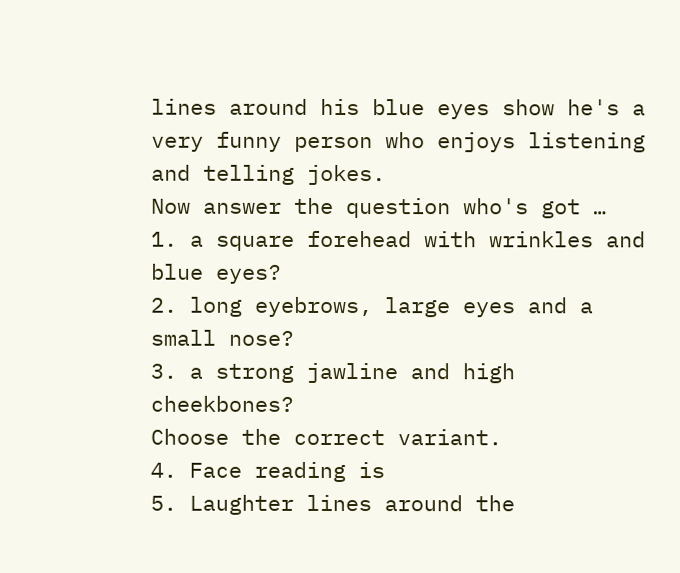lines around his blue eyes show he's a very funny person who enjoys listening and telling jokes.
Now answer the question who's got …
1. a square forehead with wrinkles and blue eyes?
2. long eyebrows, large eyes and a small nose?
3. a strong jawline and high cheekbones?
Choose the correct variant.
4. Face reading is
5. Laughter lines around the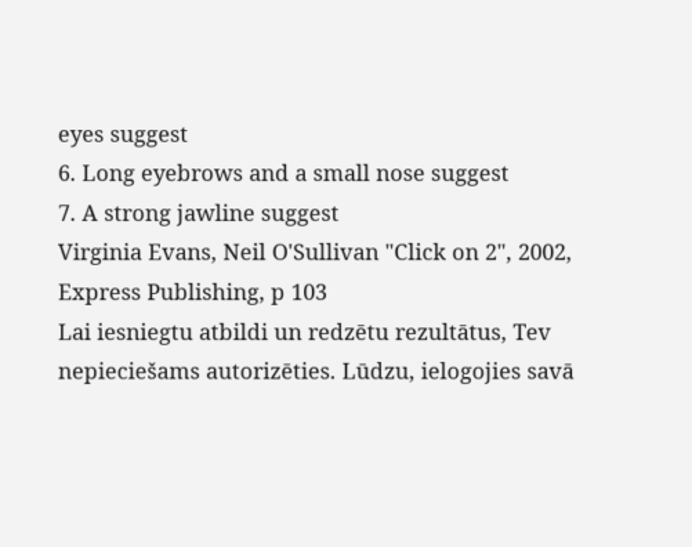eyes suggest
6. Long eyebrows and a small nose suggest
7. A strong jawline suggest
Virginia Evans, Neil O'Sullivan "Click on 2", 2002, Express Publishing, p 103
Lai iesniegtu atbildi un redzētu rezultātus, Tev nepieciešams autorizēties. Lūdzu, ielogojies savā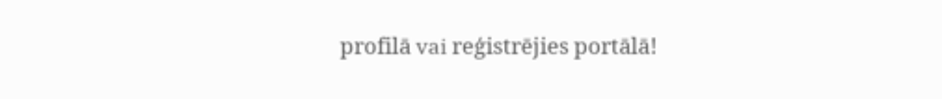profilā vai reģistrējies portālā!